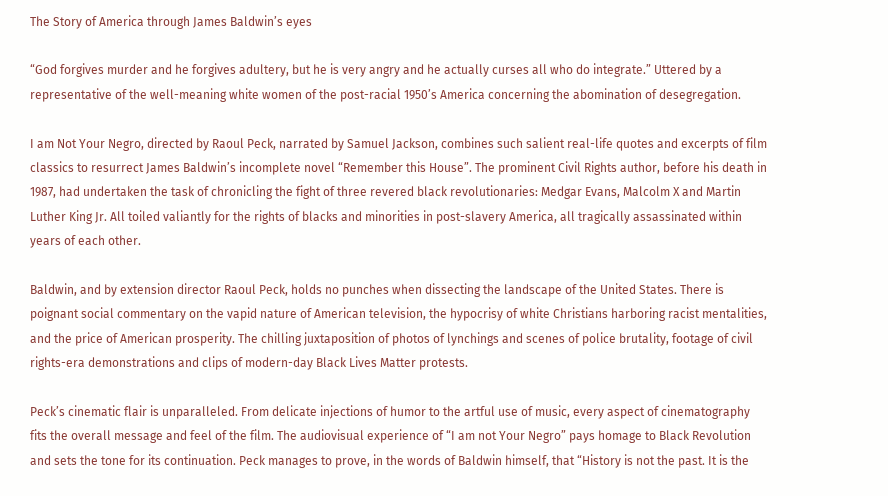The Story of America through James Baldwin’s eyes

“God forgives murder and he forgives adultery, but he is very angry and he actually curses all who do integrate.” Uttered by a representative of the well-meaning white women of the post-racial 1950’s America concerning the abomination of desegregation.

I am Not Your Negro, directed by Raoul Peck, narrated by Samuel Jackson, combines such salient real-life quotes and excerpts of film classics to resurrect James Baldwin’s incomplete novel “Remember this House”. The prominent Civil Rights author, before his death in 1987, had undertaken the task of chronicling the fight of three revered black revolutionaries: Medgar Evans, Malcolm X and Martin Luther King Jr. All toiled valiantly for the rights of blacks and minorities in post-slavery America, all tragically assassinated within years of each other.

Baldwin, and by extension director Raoul Peck, holds no punches when dissecting the landscape of the United States. There is poignant social commentary on the vapid nature of American television, the hypocrisy of white Christians harboring racist mentalities, and the price of American prosperity. The chilling juxtaposition of photos of lynchings and scenes of police brutality, footage of civil rights-era demonstrations and clips of modern-day Black Lives Matter protests.

Peck’s cinematic flair is unparalleled. From delicate injections of humor to the artful use of music, every aspect of cinematography fits the overall message and feel of the film. The audiovisual experience of “I am not Your Negro” pays homage to Black Revolution and sets the tone for its continuation. Peck manages to prove, in the words of Baldwin himself, that “History is not the past. It is the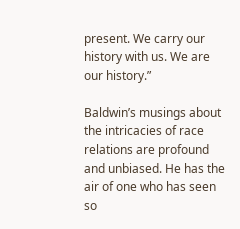present. We carry our history with us. We are our history.”

Baldwin’s musings about the intricacies of race relations are profound and unbiased. He has the air of one who has seen so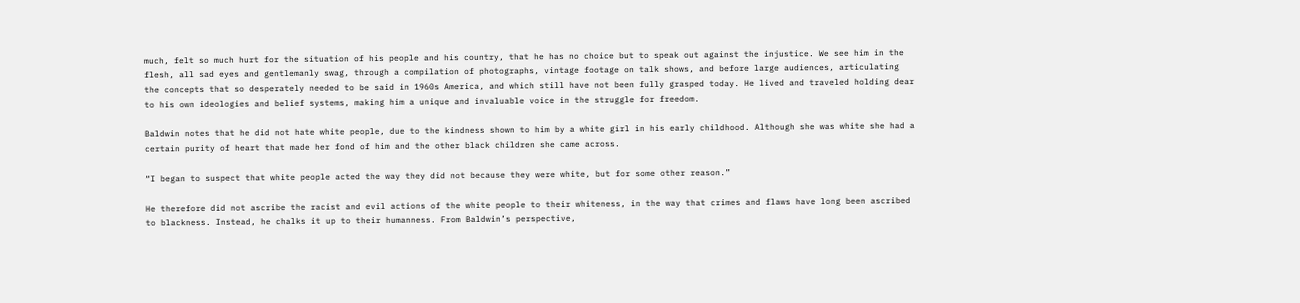much, felt so much hurt for the situation of his people and his country, that he has no choice but to speak out against the injustice. We see him in the flesh, all sad eyes and gentlemanly swag, through a compilation of photographs, vintage footage on talk shows, and before large audiences, articulating the concepts that so desperately needed to be said in 1960s America, and which still have not been fully grasped today. He lived and traveled holding dear to his own ideologies and belief systems, making him a unique and invaluable voice in the struggle for freedom.

Baldwin notes that he did not hate white people, due to the kindness shown to him by a white girl in his early childhood. Although she was white she had a certain purity of heart that made her fond of him and the other black children she came across.

“I began to suspect that white people acted the way they did not because they were white, but for some other reason.”

He therefore did not ascribe the racist and evil actions of the white people to their whiteness, in the way that crimes and flaws have long been ascribed to blackness. Instead, he chalks it up to their humanness. From Baldwin’s perspective,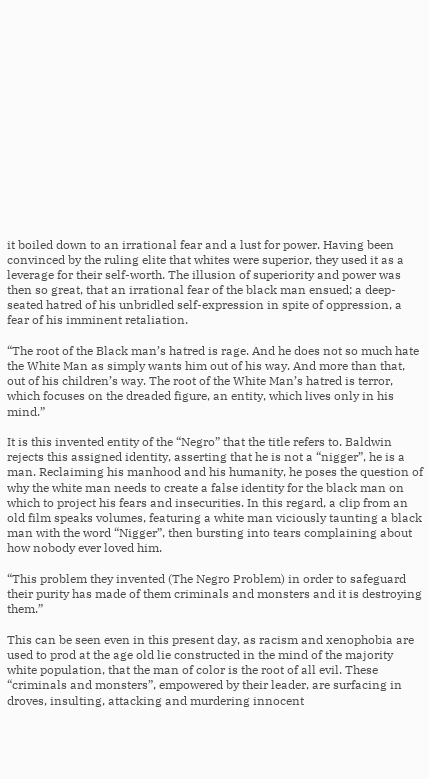it boiled down to an irrational fear and a lust for power. Having been convinced by the ruling elite that whites were superior, they used it as a leverage for their self-worth. The illusion of superiority and power was then so great, that an irrational fear of the black man ensued; a deep-seated hatred of his unbridled self-expression in spite of oppression, a fear of his imminent retaliation.

“The root of the Black man’s hatred is rage. And he does not so much hate the White Man as simply wants him out of his way. And more than that, out of his children’s way. The root of the White Man’s hatred is terror, which focuses on the dreaded figure, an entity, which lives only in his mind.”

It is this invented entity of the “Negro” that the title refers to. Baldwin rejects this assigned identity, asserting that he is not a “nigger”, he is a man. Reclaiming his manhood and his humanity, he poses the question of why the white man needs to create a false identity for the black man on which to project his fears and insecurities. In this regard, a clip from an old film speaks volumes, featuring a white man viciously taunting a black man with the word “Nigger”, then bursting into tears complaining about how nobody ever loved him.

“This problem they invented (The Negro Problem) in order to safeguard their purity has made of them criminals and monsters and it is destroying them.”

This can be seen even in this present day, as racism and xenophobia are used to prod at the age old lie constructed in the mind of the majority white population, that the man of color is the root of all evil. These “criminals and monsters”, empowered by their leader, are surfacing in droves, insulting, attacking and murdering innocent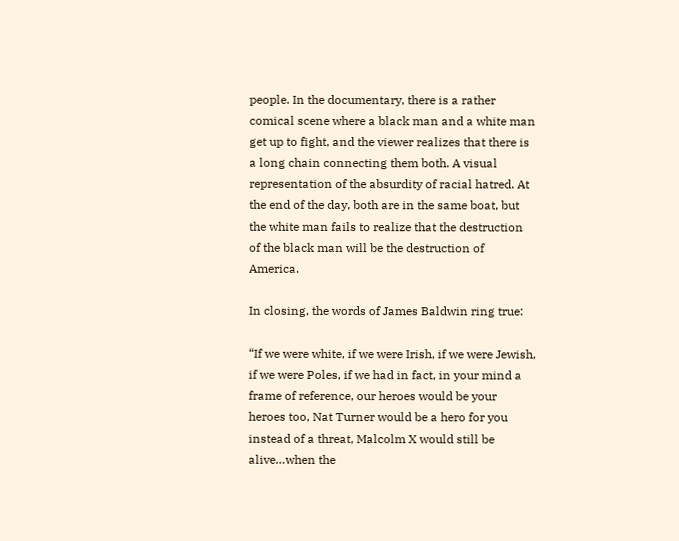people. In the documentary, there is a rather comical scene where a black man and a white man get up to fight, and the viewer realizes that there is a long chain connecting them both. A visual representation of the absurdity of racial hatred. At the end of the day, both are in the same boat, but the white man fails to realize that the destruction of the black man will be the destruction of America.

In closing, the words of James Baldwin ring true:

“If we were white, if we were Irish, if we were Jewish, if we were Poles, if we had in fact, in your mind a frame of reference, our heroes would be your heroes too, Nat Turner would be a hero for you instead of a threat, Malcolm X would still be alive…when the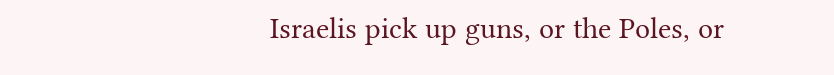Israelis pick up guns, or the Poles, or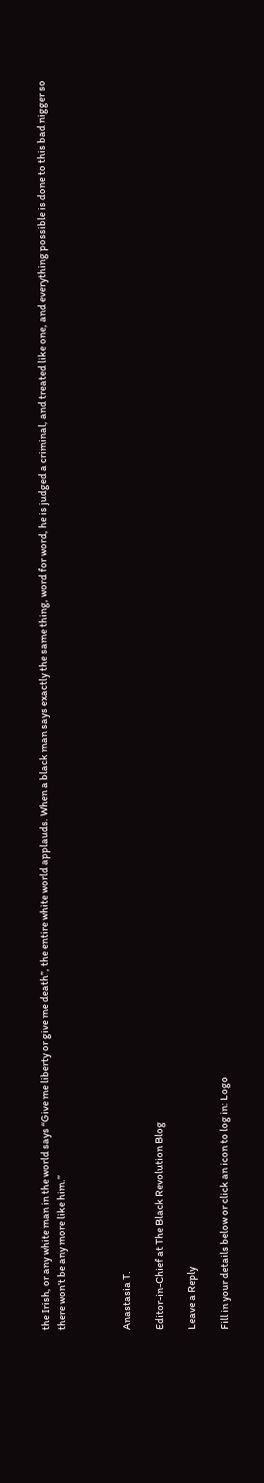the Irish, or any white man in the world says “Give me liberty or give me death”, the entire white world applauds. When a black man says exactly the same thing, word for word, he is judged a criminal, and treated like one, and everything possible is done to this bad nigger so there won’t be any more like him.”



Anastasia T.

Editor-in-Chief at The Black Revolution Blog

Leave a Reply

Fill in your details below or click an icon to log in: Logo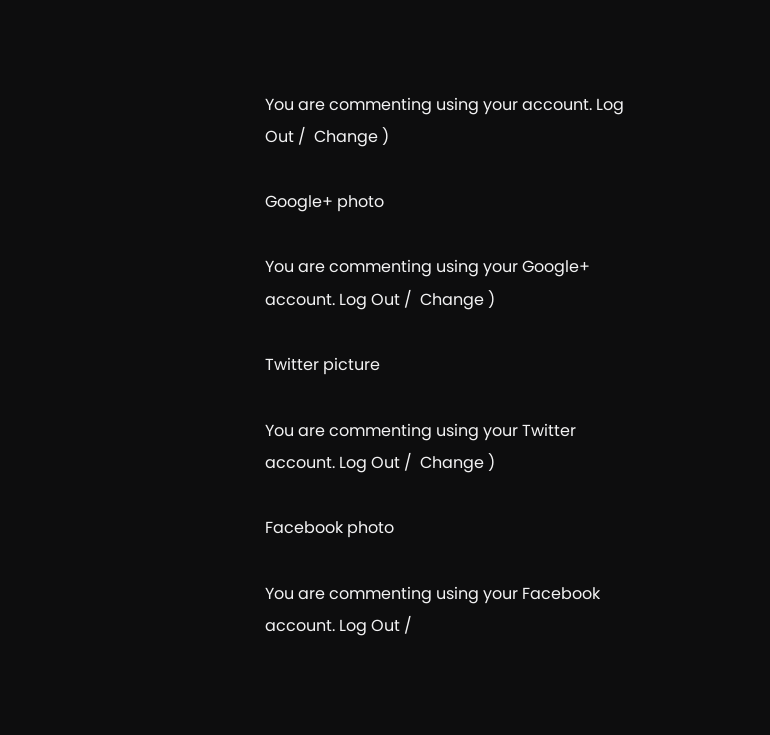You are commenting using your account. Log Out /  Change )

Google+ photo

You are commenting using your Google+ account. Log Out /  Change )

Twitter picture

You are commenting using your Twitter account. Log Out /  Change )

Facebook photo

You are commenting using your Facebook account. Log Out /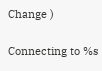Change )

Connecting to %s